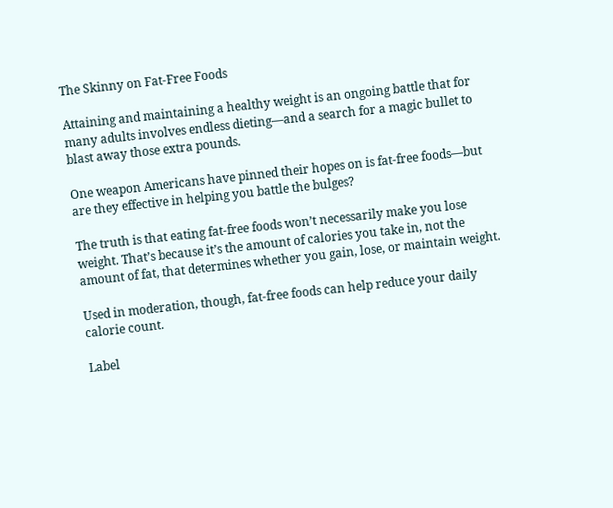The Skinny on Fat-Free Foods

Attaining and maintaining a healthy weight is an ongoing battle that for many adults involves endless dieting—and a search for a magic bullet to blast away those extra pounds.

One weapon Americans have pinned their hopes on is fat-free foods—but are they effective in helping you battle the bulges?

The truth is that eating fat-free foods won’t necessarily make you lose weight. That’s because it’s the amount of calories you take in, not the amount of fat, that determines whether you gain, lose, or maintain weight.

Used in moderation, though, fat-free foods can help reduce your daily calorie count.

Label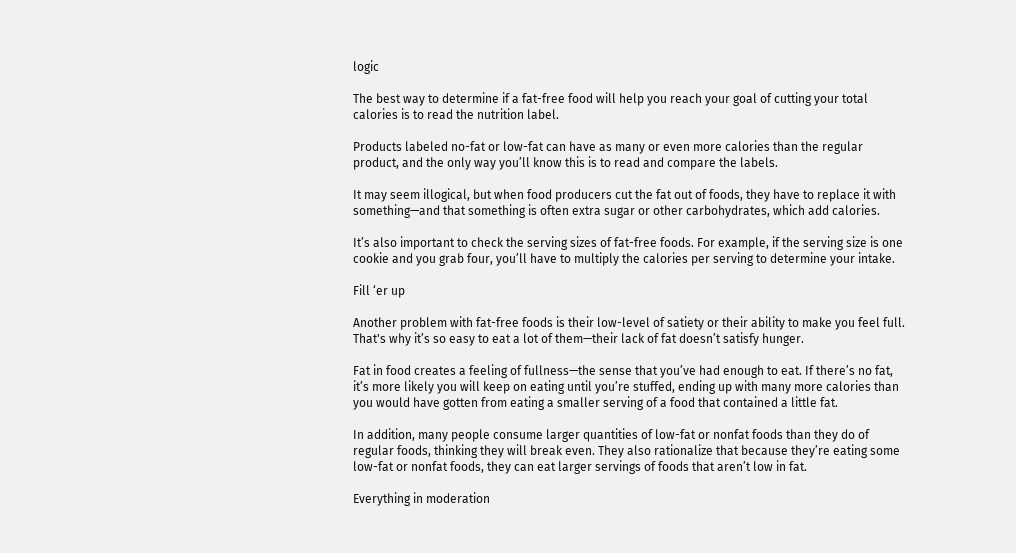logic

The best way to determine if a fat-free food will help you reach your goal of cutting your total calories is to read the nutrition label.

Products labeled no-fat or low-fat can have as many or even more calories than the regular product, and the only way you’ll know this is to read and compare the labels.

It may seem illogical, but when food producers cut the fat out of foods, they have to replace it with something—and that something is often extra sugar or other carbohydrates, which add calories.

It’s also important to check the serving sizes of fat-free foods. For example, if the serving size is one cookie and you grab four, you’ll have to multiply the calories per serving to determine your intake.

Fill ‘er up

Another problem with fat-free foods is their low-level of satiety or their ability to make you feel full. That's why it’s so easy to eat a lot of them—their lack of fat doesn’t satisfy hunger.

Fat in food creates a feeling of fullness—the sense that you’ve had enough to eat. If there’s no fat, it’s more likely you will keep on eating until you’re stuffed, ending up with many more calories than you would have gotten from eating a smaller serving of a food that contained a little fat.

In addition, many people consume larger quantities of low-fat or nonfat foods than they do of regular foods, thinking they will break even. They also rationalize that because they’re eating some low-fat or nonfat foods, they can eat larger servings of foods that aren’t low in fat.

Everything in moderation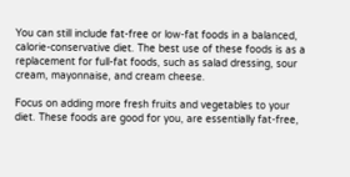You can still include fat-free or low-fat foods in a balanced, calorie-conservative diet. The best use of these foods is as a replacement for full-fat foods, such as salad dressing, sour cream, mayonnaise, and cream cheese.

Focus on adding more fresh fruits and vegetables to your diet. These foods are good for you, are essentially fat-free,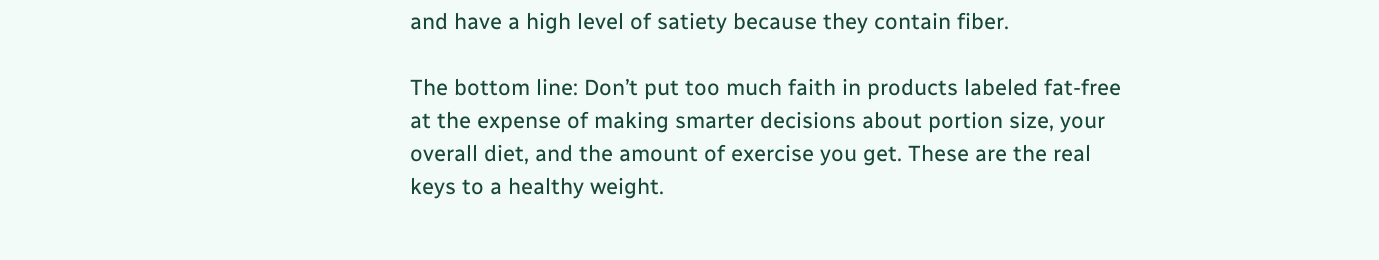and have a high level of satiety because they contain fiber.

The bottom line: Don’t put too much faith in products labeled fat-free at the expense of making smarter decisions about portion size, your overall diet, and the amount of exercise you get. These are the real keys to a healthy weight.